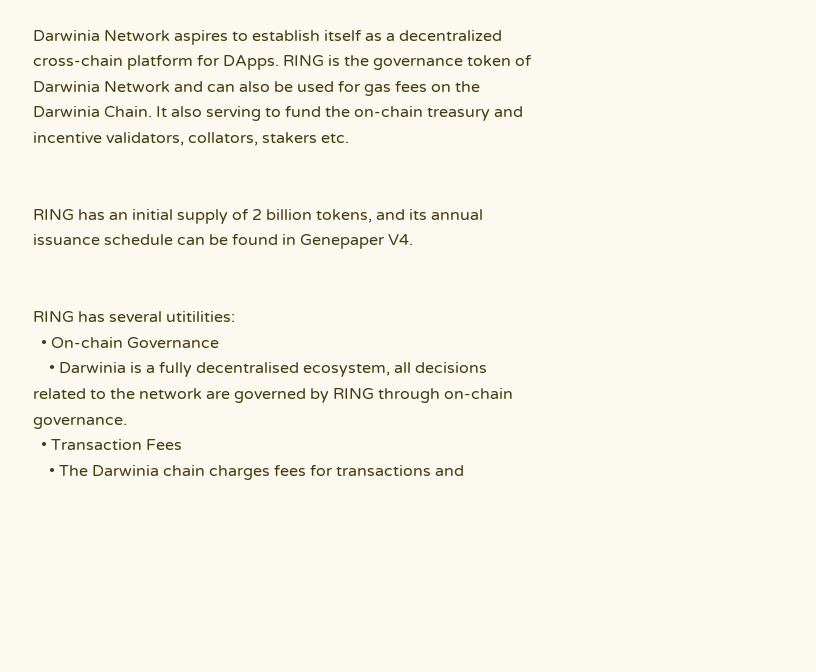Darwinia Network aspires to establish itself as a decentralized cross-chain platform for DApps. RING is the governance token of Darwinia Network and can also be used for gas fees on the Darwinia Chain. It also serving to fund the on-chain treasury and incentive validators, collators, stakers etc.


RING has an initial supply of 2 billion tokens, and its annual issuance schedule can be found in Genepaper V4.


RING has several utitilities:
  • On-chain Governance
    • Darwinia is a fully decentralised ecosystem, all decisions related to the network are governed by RING through on-chain governance.
  • Transaction Fees
    • The Darwinia chain charges fees for transactions and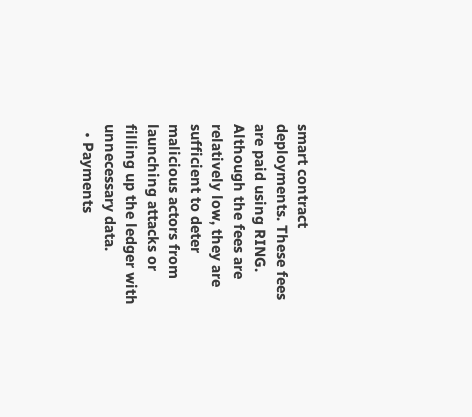smart contract deployments. These fees are paid using RING. Although the fees are relatively low, they are sufficient to deter malicious actors from launching attacks or filling up the ledger with unnecessary data.
  • Payments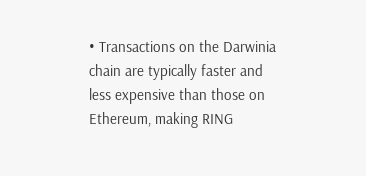• Transactions on the Darwinia chain are typically faster and less expensive than those on Ethereum, making RING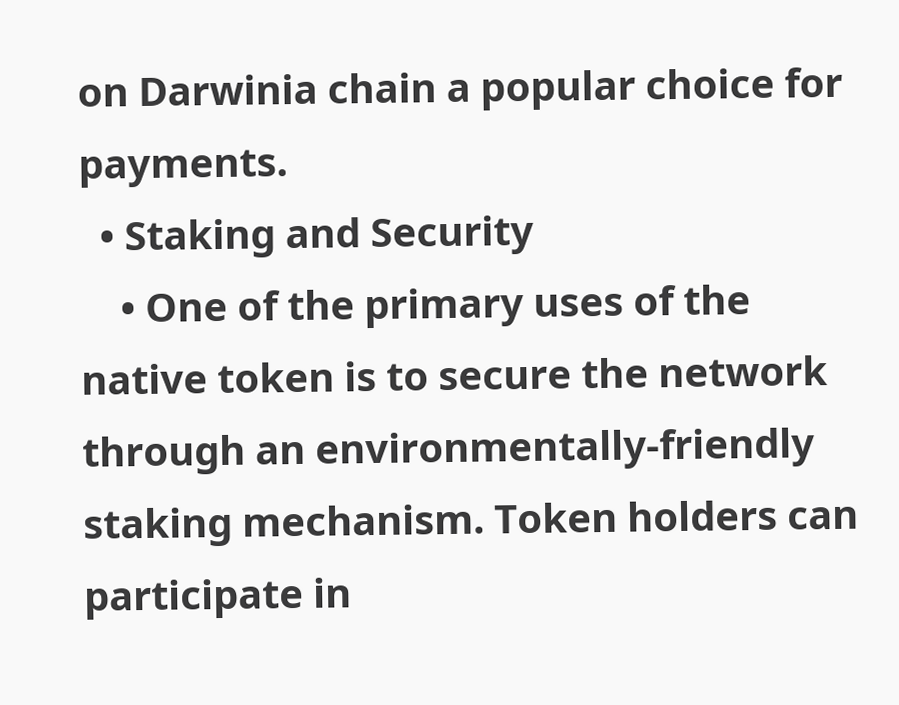on Darwinia chain a popular choice for payments.
  • Staking and Security
    • One of the primary uses of the native token is to secure the network through an environmentally-friendly staking mechanism. Token holders can participate in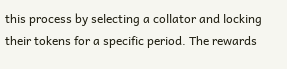this process by selecting a collator and locking their tokens for a specific period. The rewards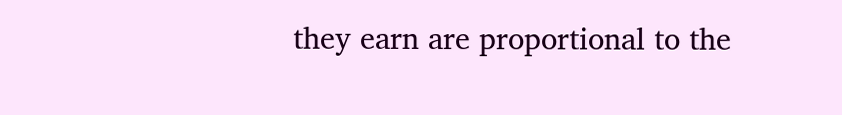they earn are proportional to the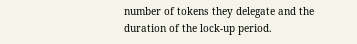number of tokens they delegate and the duration of the lock-up period.